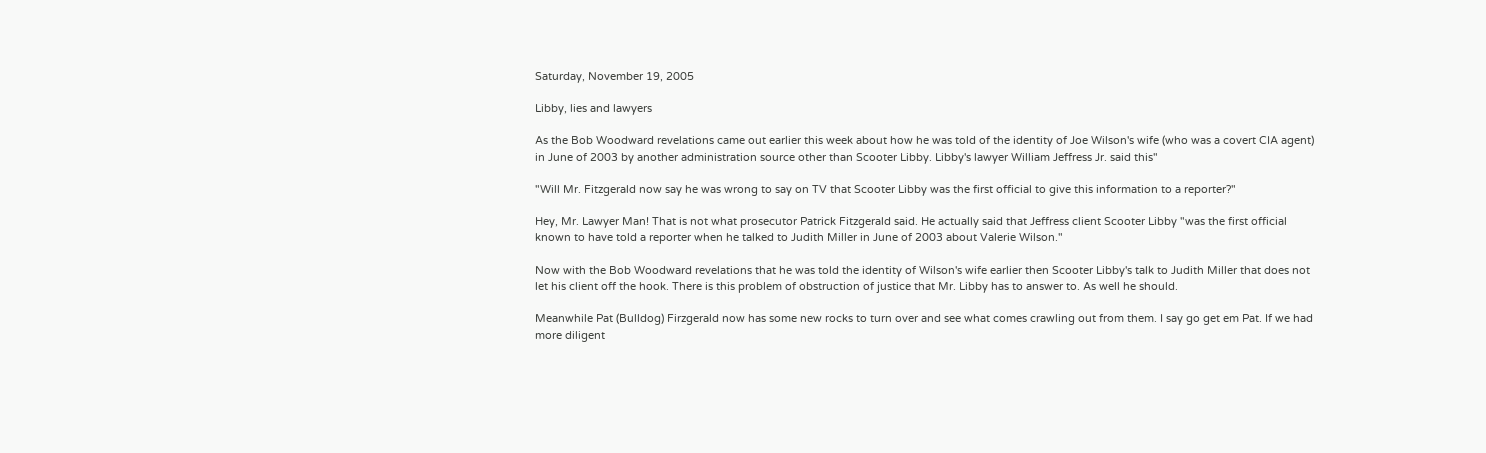Saturday, November 19, 2005

Libby, lies and lawyers

As the Bob Woodward revelations came out earlier this week about how he was told of the identity of Joe Wilson's wife (who was a covert CIA agent) in June of 2003 by another administration source other than Scooter Libby. Libby's lawyer William Jeffress Jr. said this"

"Will Mr. Fitzgerald now say he was wrong to say on TV that Scooter Libby was the first official to give this information to a reporter?"

Hey, Mr. Lawyer Man! That is not what prosecutor Patrick Fitzgerald said. He actually said that Jeffress client Scooter Libby "was the first official known to have told a reporter when he talked to Judith Miller in June of 2003 about Valerie Wilson."

Now with the Bob Woodward revelations that he was told the identity of Wilson's wife earlier then Scooter Libby's talk to Judith Miller that does not let his client off the hook. There is this problem of obstruction of justice that Mr. Libby has to answer to. As well he should.

Meanwhile Pat (Bulldog) Firzgerald now has some new rocks to turn over and see what comes crawling out from them. I say go get em Pat. If we had more diligent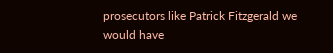prosecutors like Patrick Fitzgerald we would have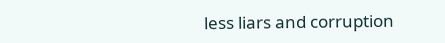less liars and corruption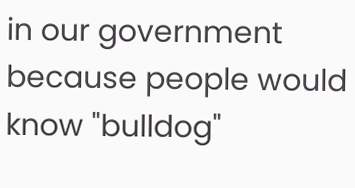in our government because people would know "bulldog"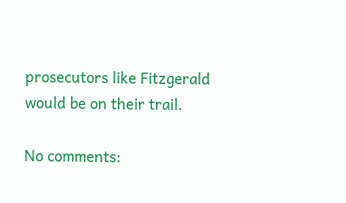prosecutors like Fitzgerald would be on their trail.

No comments: